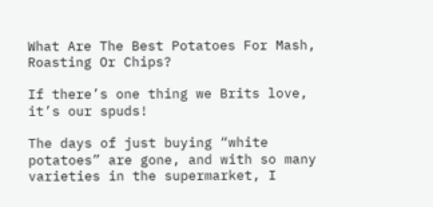What Are The Best Potatoes For Mash, Roasting Or Chips?

If there’s one thing we Brits love, it’s our spuds!

The days of just buying “white potatoes” are gone, and with so many varieties in the supermarket, I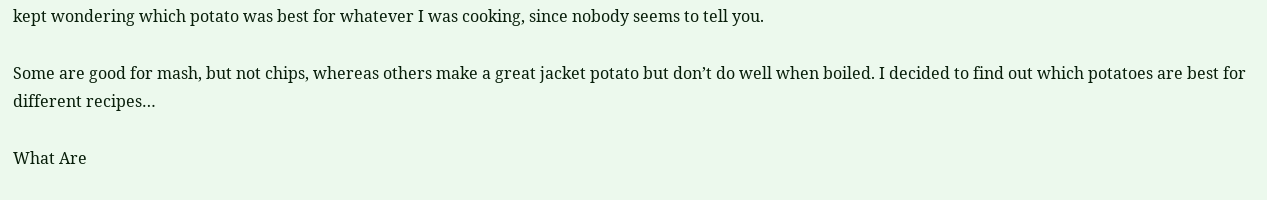kept wondering which potato was best for whatever I was cooking, since nobody seems to tell you.

Some are good for mash, but not chips, whereas others make a great jacket potato but don’t do well when boiled. I decided to find out which potatoes are best for different recipes…

What Are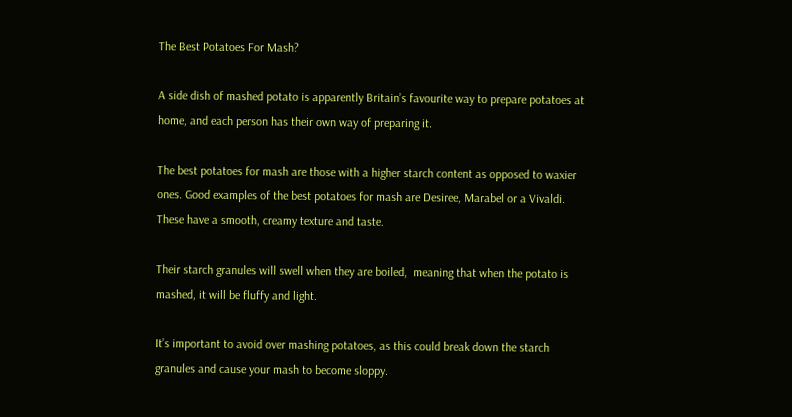The Best Potatoes For Mash?

A side dish of mashed potato is apparently Britain’s favourite way to prepare potatoes at home, and each person has their own way of preparing it.

The best potatoes for mash are those with a higher starch content as opposed to waxier ones. Good examples of the best potatoes for mash are Desiree, Marabel or a Vivaldi. These have a smooth, creamy texture and taste.

Their starch granules will swell when they are boiled,  meaning that when the potato is mashed, it will be fluffy and light.

It’s important to avoid over mashing potatoes, as this could break down the starch granules and cause your mash to become sloppy.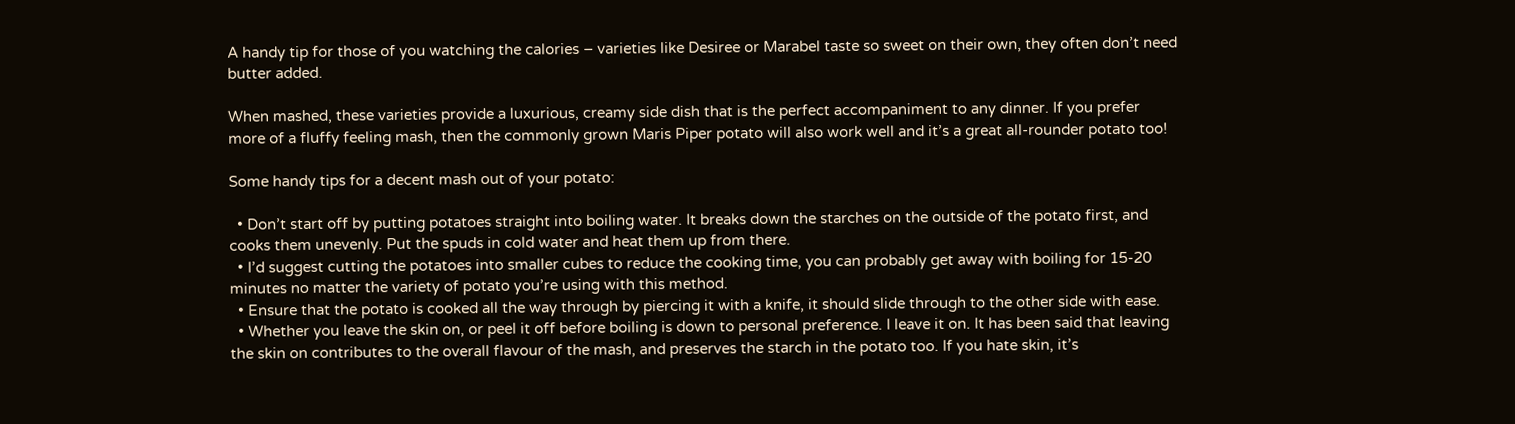A handy tip for those of you watching the calories – varieties like Desiree or Marabel taste so sweet on their own, they often don’t need butter added.

When mashed, these varieties provide a luxurious, creamy side dish that is the perfect accompaniment to any dinner. If you prefer more of a fluffy feeling mash, then the commonly grown Maris Piper potato will also work well and it’s a great all-rounder potato too!

Some handy tips for a decent mash out of your potato:

  • Don’t start off by putting potatoes straight into boiling water. It breaks down the starches on the outside of the potato first, and cooks them unevenly. Put the spuds in cold water and heat them up from there.
  • I’d suggest cutting the potatoes into smaller cubes to reduce the cooking time, you can probably get away with boiling for 15-20 minutes no matter the variety of potato you’re using with this method.
  • Ensure that the potato is cooked all the way through by piercing it with a knife, it should slide through to the other side with ease.
  • Whether you leave the skin on, or peel it off before boiling is down to personal preference. I leave it on. It has been said that leaving the skin on contributes to the overall flavour of the mash, and preserves the starch in the potato too. If you hate skin, it’s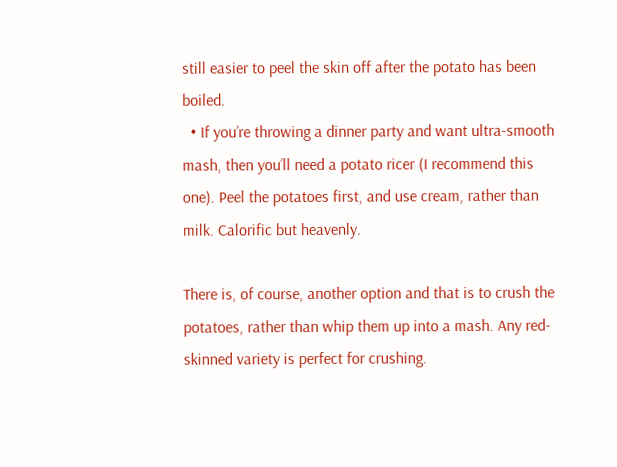still easier to peel the skin off after the potato has been boiled.
  • If you’re throwing a dinner party and want ultra-smooth mash, then you’ll need a potato ricer (I recommend this one). Peel the potatoes first, and use cream, rather than milk. Calorific but heavenly.

There is, of course, another option and that is to crush the potatoes, rather than whip them up into a mash. Any red-skinned variety is perfect for crushing.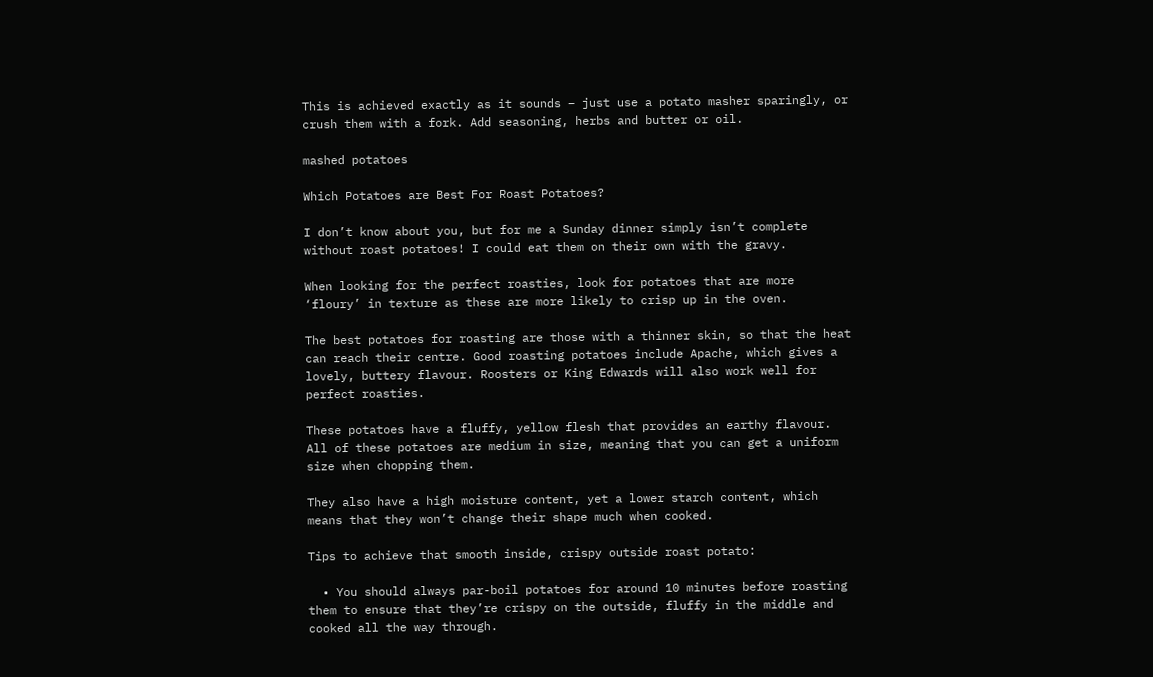This is achieved exactly as it sounds – just use a potato masher sparingly, or crush them with a fork. Add seasoning, herbs and butter or oil.

mashed potatoes

Which Potatoes are Best For Roast Potatoes?

I don’t know about you, but for me a Sunday dinner simply isn’t complete without roast potatoes! I could eat them on their own with the gravy.

When looking for the perfect roasties, look for potatoes that are more ‘floury’ in texture as these are more likely to crisp up in the oven.

The best potatoes for roasting are those with a thinner skin, so that the heat can reach their centre. Good roasting potatoes include Apache, which gives a lovely, buttery flavour. Roosters or King Edwards will also work well for perfect roasties.

These potatoes have a fluffy, yellow flesh that provides an earthy flavour. All of these potatoes are medium in size, meaning that you can get a uniform size when chopping them.

They also have a high moisture content, yet a lower starch content, which means that they won’t change their shape much when cooked.

Tips to achieve that smooth inside, crispy outside roast potato:

  • You should always par-boil potatoes for around 10 minutes before roasting them to ensure that they’re crispy on the outside, fluffy in the middle and cooked all the way through.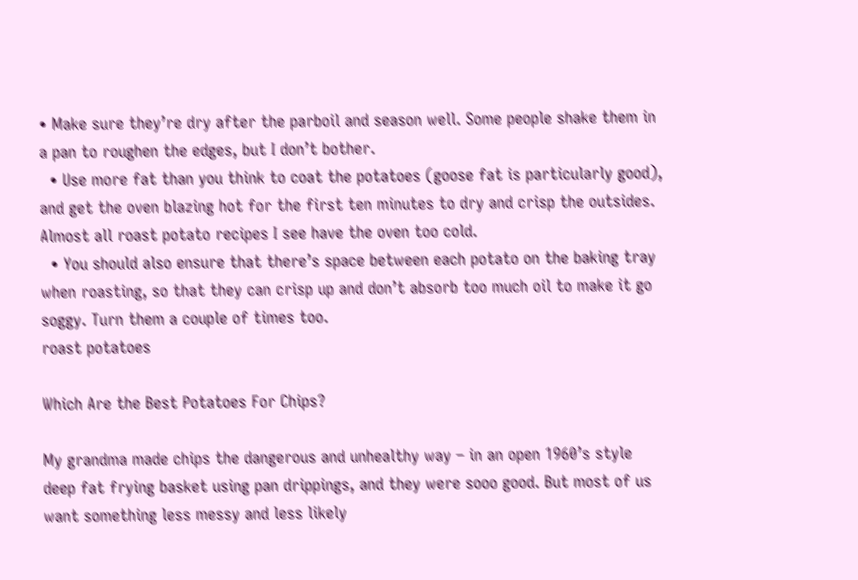• Make sure they’re dry after the parboil and season well. Some people shake them in a pan to roughen the edges, but I don’t bother.
  • Use more fat than you think to coat the potatoes (goose fat is particularly good), and get the oven blazing hot for the first ten minutes to dry and crisp the outsides. Almost all roast potato recipes I see have the oven too cold.
  • You should also ensure that there’s space between each potato on the baking tray when roasting, so that they can crisp up and don’t absorb too much oil to make it go soggy. Turn them a couple of times too.
roast potatoes

Which Are the Best Potatoes For Chips?

My grandma made chips the dangerous and unhealthy way – in an open 1960’s style deep fat frying basket using pan drippings, and they were sooo good. But most of us want something less messy and less likely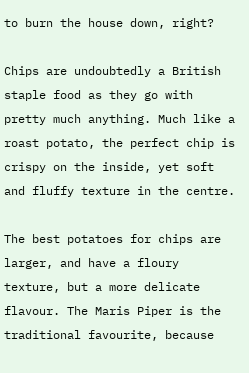to burn the house down, right?

Chips are undoubtedly a British staple food as they go with pretty much anything. Much like a roast potato, the perfect chip is crispy on the inside, yet soft and fluffy texture in the centre.

The best potatoes for chips are larger, and have a floury texture, but a more delicate flavour. The Maris Piper is the traditional favourite, because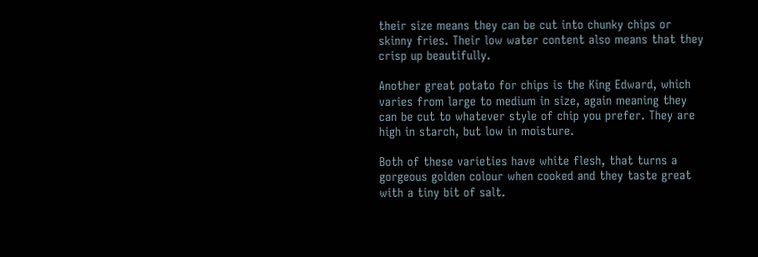their size means they can be cut into chunky chips or skinny fries. Their low water content also means that they crisp up beautifully.

Another great potato for chips is the King Edward, which varies from large to medium in size, again meaning they can be cut to whatever style of chip you prefer. They are high in starch, but low in moisture.

Both of these varieties have white flesh, that turns a gorgeous golden colour when cooked and they taste great with a tiny bit of salt.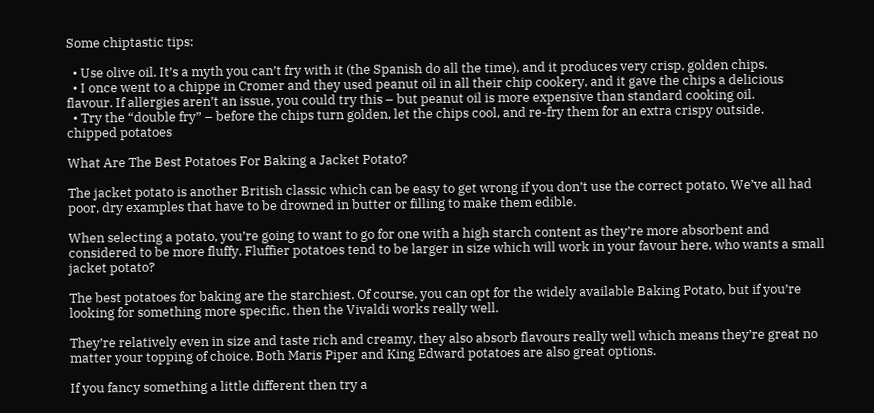Some chiptastic tips:

  • Use olive oil. It’s a myth you can’t fry with it (the Spanish do all the time), and it produces very crisp, golden chips.
  • I once went to a chippe in Cromer and they used peanut oil in all their chip cookery, and it gave the chips a delicious flavour. If allergies aren’t an issue, you could try this – but peanut oil is more expensive than standard cooking oil.
  • Try the “double fry” – before the chips turn golden, let the chips cool, and re-fry them for an extra crispy outside.
chipped potatoes

What Are The Best Potatoes For Baking a Jacket Potato?

The jacket potato is another British classic which can be easy to get wrong if you don’t use the correct potato. We’ve all had poor, dry examples that have to be drowned in butter or filling to make them edible.

When selecting a potato, you’re going to want to go for one with a high starch content as they’re more absorbent and considered to be more fluffy. Fluffier potatoes tend to be larger in size which will work in your favour here, who wants a small jacket potato?

The best potatoes for baking are the starchiest. Of course, you can opt for the widely available Baking Potato, but if you’re looking for something more specific, then the Vivaldi works really well.

They’re relatively even in size and taste rich and creamy, they also absorb flavours really well which means they’re great no matter your topping of choice. Both Maris Piper and King Edward potatoes are also great options.

If you fancy something a little different then try a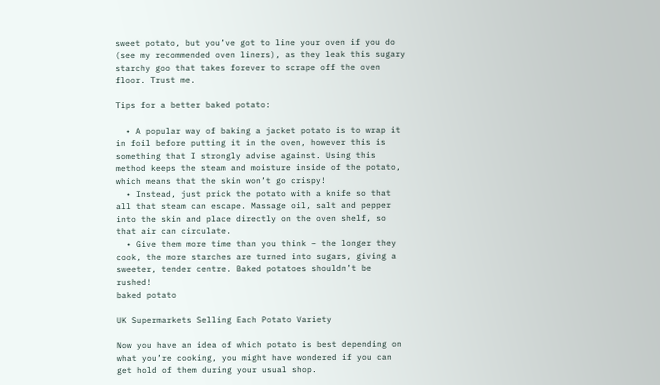sweet potato, but you’ve got to line your oven if you do (see my recommended oven liners), as they leak this sugary starchy goo that takes forever to scrape off the oven floor. Trust me.

Tips for a better baked potato:

  • A popular way of baking a jacket potato is to wrap it in foil before putting it in the oven, however this is something that I strongly advise against. Using this method keeps the steam and moisture inside of the potato, which means that the skin won’t go crispy!
  • Instead, just prick the potato with a knife so that all that steam can escape. Massage oil, salt and pepper into the skin and place directly on the oven shelf, so that air can circulate.
  • Give them more time than you think – the longer they cook, the more starches are turned into sugars, giving a sweeter, tender centre. Baked potatoes shouldn’t be rushed!
baked potato

UK Supermarkets Selling Each Potato Variety

Now you have an idea of which potato is best depending on what you’re cooking, you might have wondered if you can get hold of them during your usual shop.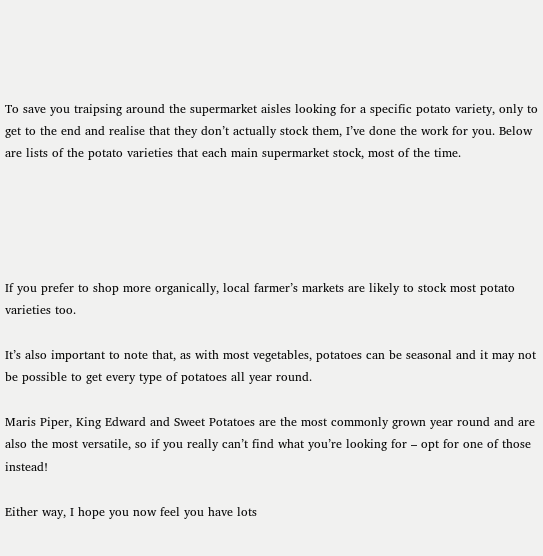To save you traipsing around the supermarket aisles looking for a specific potato variety, only to get to the end and realise that they don’t actually stock them, I’ve done the work for you. Below are lists of the potato varieties that each main supermarket stock, most of the time.





If you prefer to shop more organically, local farmer’s markets are likely to stock most potato varieties too.

It’s also important to note that, as with most vegetables, potatoes can be seasonal and it may not be possible to get every type of potatoes all year round.

Maris Piper, King Edward and Sweet Potatoes are the most commonly grown year round and are also the most versatile, so if you really can’t find what you’re looking for – opt for one of those instead!

Either way, I hope you now feel you have lots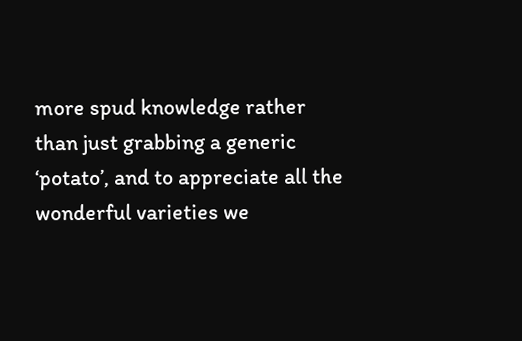more spud knowledge rather than just grabbing a generic ‘potato’, and to appreciate all the wonderful varieties we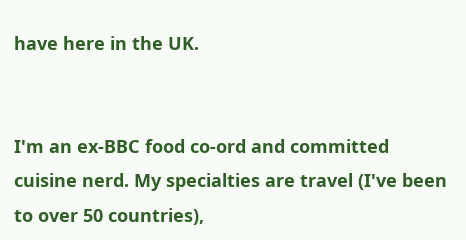have here in the UK.


I'm an ex-BBC food co-ord and committed cuisine nerd. My specialties are travel (I've been to over 50 countries),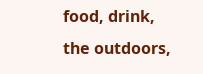food, drink, the outdoors,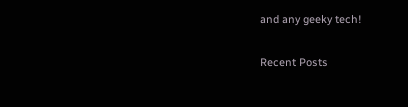and any geeky tech!

Recent Posts